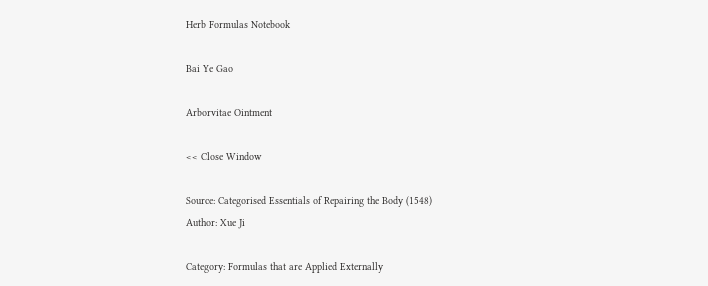Herb Formulas Notebook

Bai Ye Gao

Arborvitae Ointment

<< Close Window

Source: Categorised Essentials of Repairing the Body (1548)
Author: Xue Ji

Category: Formulas that are Applied Externally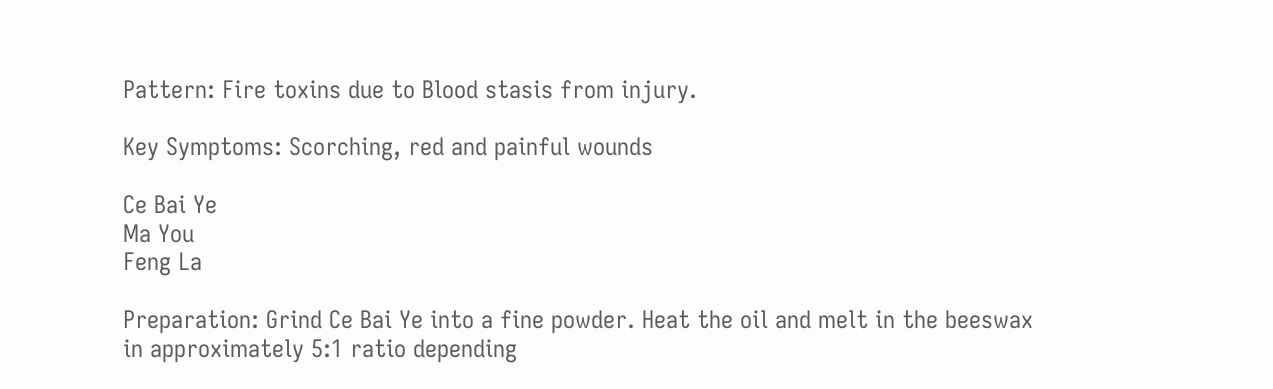Pattern: Fire toxins due to Blood stasis from injury.

Key Symptoms: Scorching, red and painful wounds

Ce Bai Ye
Ma You
Feng La

Preparation: Grind Ce Bai Ye into a fine powder. Heat the oil and melt in the beeswax in approximately 5:1 ratio depending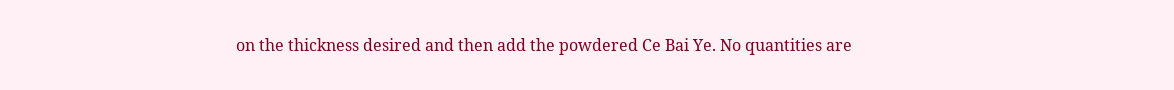on the thickness desired and then add the powdered Ce Bai Ye. No quantities are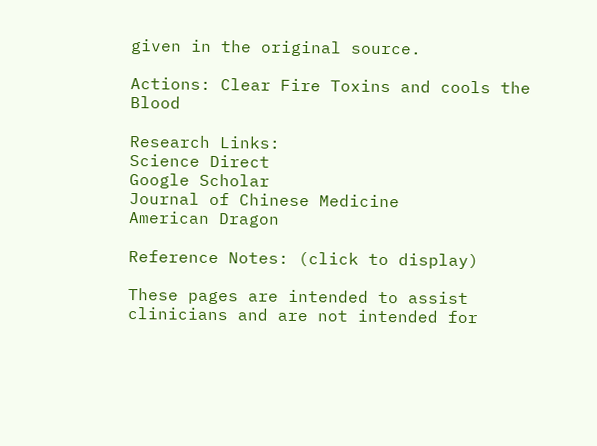given in the original source.

Actions: Clear Fire Toxins and cools the Blood

Research Links:
Science Direct
Google Scholar
Journal of Chinese Medicine
American Dragon

Reference Notes: (click to display)

These pages are intended to assist clinicians and are not intended for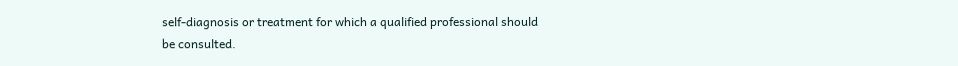self-diagnosis or treatment for which a qualified professional should be consulted.